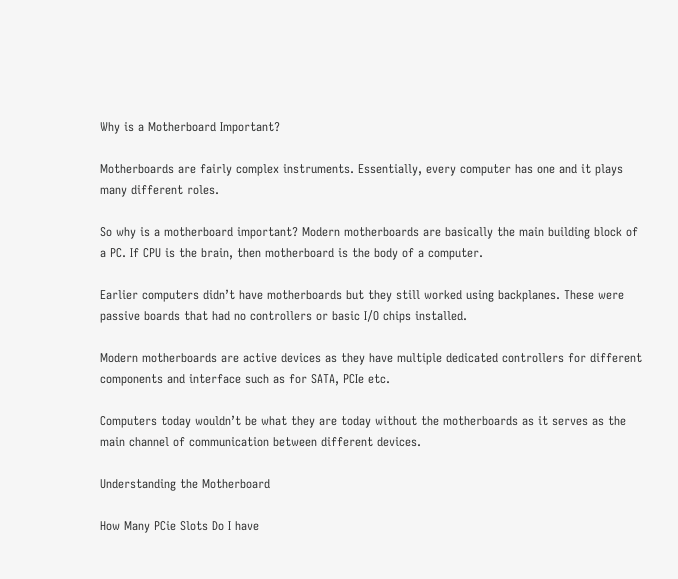Why is a Motherboard Important?

Motherboards are fairly complex instruments. Essentially, every computer has one and it plays many different roles.

So why is a motherboard important? Modern motherboards are basically the main building block of a PC. If CPU is the brain, then motherboard is the body of a computer.

Earlier computers didn’t have motherboards but they still worked using backplanes. These were passive boards that had no controllers or basic I/O chips installed.

Modern motherboards are active devices as they have multiple dedicated controllers for different components and interface such as for SATA, PCIe etc.

Computers today wouldn’t be what they are today without the motherboards as it serves as the main channel of communication between different devices.

Understanding the Motherboard

How Many PCie Slots Do I have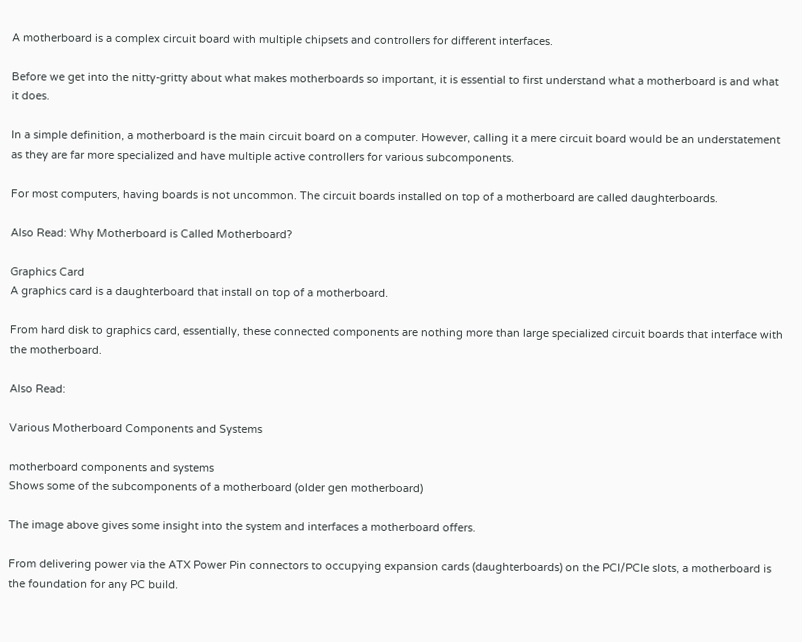A motherboard is a complex circuit board with multiple chipsets and controllers for different interfaces.

Before we get into the nitty-gritty about what makes motherboards so important, it is essential to first understand what a motherboard is and what it does.

In a simple definition, a motherboard is the main circuit board on a computer. However, calling it a mere circuit board would be an understatement as they are far more specialized and have multiple active controllers for various subcomponents.

For most computers, having boards is not uncommon. The circuit boards installed on top of a motherboard are called daughterboards.

Also Read: Why Motherboard is Called Motherboard?

Graphics Card
A graphics card is a daughterboard that install on top of a motherboard.

From hard disk to graphics card, essentially, these connected components are nothing more than large specialized circuit boards that interface with the motherboard.

Also Read:

Various Motherboard Components and Systems

motherboard components and systems
Shows some of the subcomponents of a motherboard (older gen motherboard)

The image above gives some insight into the system and interfaces a motherboard offers.

From delivering power via the ATX Power Pin connectors to occupying expansion cards (daughterboards) on the PCI/PCIe slots, a motherboard is the foundation for any PC build.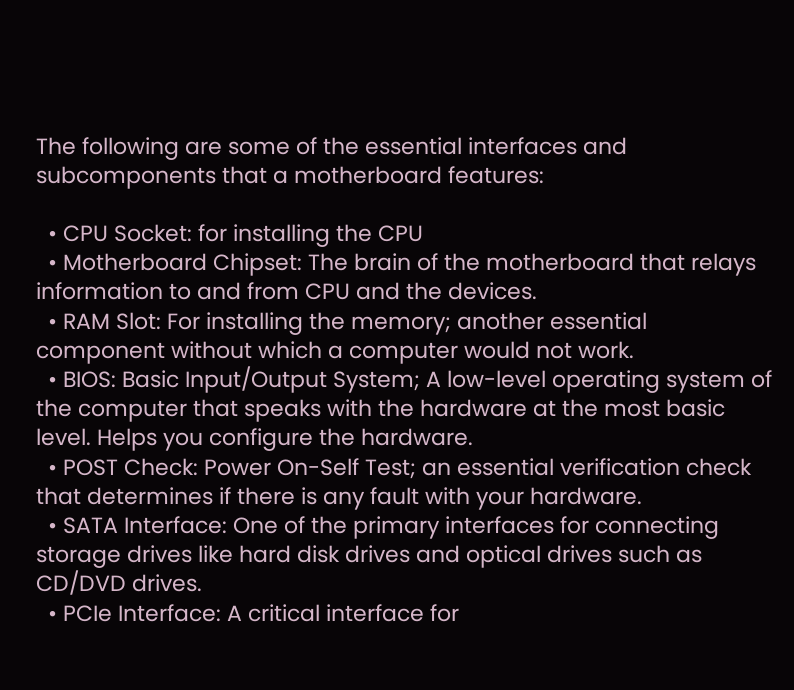The following are some of the essential interfaces and subcomponents that a motherboard features:

  • CPU Socket: for installing the CPU
  • Motherboard Chipset: The brain of the motherboard that relays information to and from CPU and the devices.
  • RAM Slot: For installing the memory; another essential component without which a computer would not work.
  • BIOS: Basic Input/Output System; A low-level operating system of the computer that speaks with the hardware at the most basic level. Helps you configure the hardware.
  • POST Check: Power On-Self Test; an essential verification check that determines if there is any fault with your hardware.
  • SATA Interface: One of the primary interfaces for connecting storage drives like hard disk drives and optical drives such as CD/DVD drives.
  • PCIe Interface: A critical interface for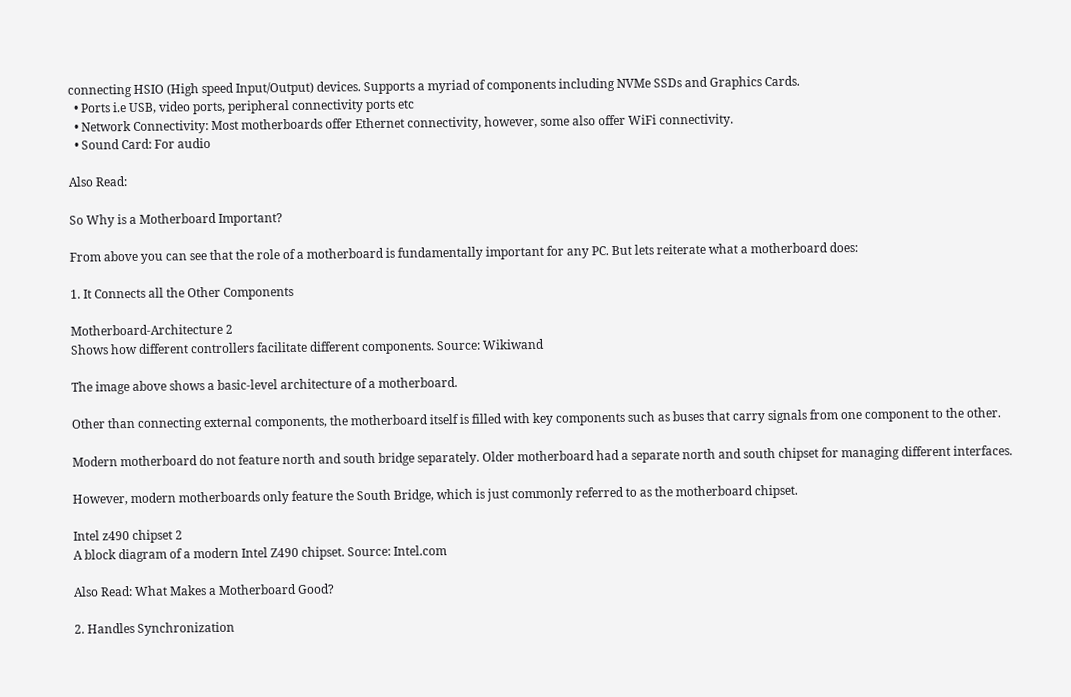connecting HSIO (High speed Input/Output) devices. Supports a myriad of components including NVMe SSDs and Graphics Cards.
  • Ports i.e USB, video ports, peripheral connectivity ports etc
  • Network Connectivity: Most motherboards offer Ethernet connectivity, however, some also offer WiFi connectivity.
  • Sound Card: For audio

Also Read:

So Why is a Motherboard Important?

From above you can see that the role of a motherboard is fundamentally important for any PC. But lets reiterate what a motherboard does:

1. It Connects all the Other Components

Motherboard-Architecture 2
Shows how different controllers facilitate different components. Source: Wikiwand

The image above shows a basic-level architecture of a motherboard.

Other than connecting external components, the motherboard itself is filled with key components such as buses that carry signals from one component to the other.

Modern motherboard do not feature north and south bridge separately. Older motherboard had a separate north and south chipset for managing different interfaces.

However, modern motherboards only feature the South Bridge, which is just commonly referred to as the motherboard chipset.

Intel z490 chipset 2
A block diagram of a modern Intel Z490 chipset. Source: Intel.com

Also Read: What Makes a Motherboard Good?

2. Handles Synchronization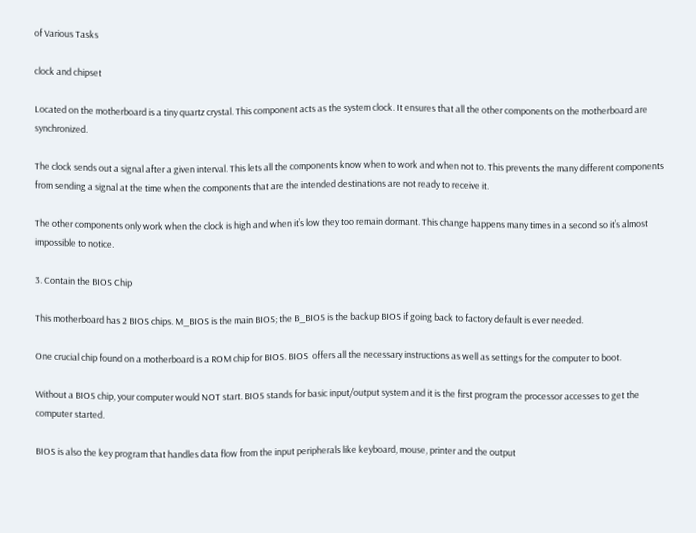of Various Tasks

clock and chipset

Located on the motherboard is a tiny quartz crystal. This component acts as the system clock. It ensures that all the other components on the motherboard are synchronized.

The clock sends out a signal after a given interval. This lets all the components know when to work and when not to. This prevents the many different components from sending a signal at the time when the components that are the intended destinations are not ready to receive it.

The other components only work when the clock is high and when it’s low they too remain dormant. This change happens many times in a second so it’s almost impossible to notice.

3. Contain the BIOS Chip

This motherboard has 2 BIOS chips. M_BIOS is the main BIOS; the B_BIOS is the backup BIOS if going back to factory default is ever needed.

One crucial chip found on a motherboard is a ROM chip for BIOS. BIOS  offers all the necessary instructions as well as settings for the computer to boot.

Without a BIOS chip, your computer would NOT start. BIOS stands for basic input/output system and it is the first program the processor accesses to get the computer started.

BIOS is also the key program that handles data flow from the input peripherals like keyboard, mouse, printer and the output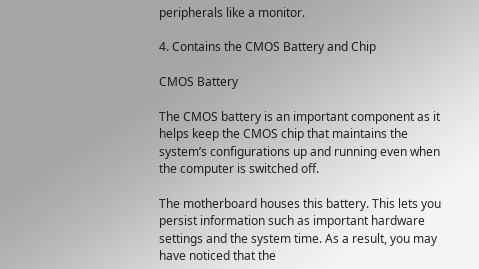peripherals like a monitor.

4. Contains the CMOS Battery and Chip

CMOS Battery

The CMOS battery is an important component as it helps keep the CMOS chip that maintains the system’s configurations up and running even when the computer is switched off.

The motherboard houses this battery. This lets you persist information such as important hardware settings and the system time. As a result, you may have noticed that the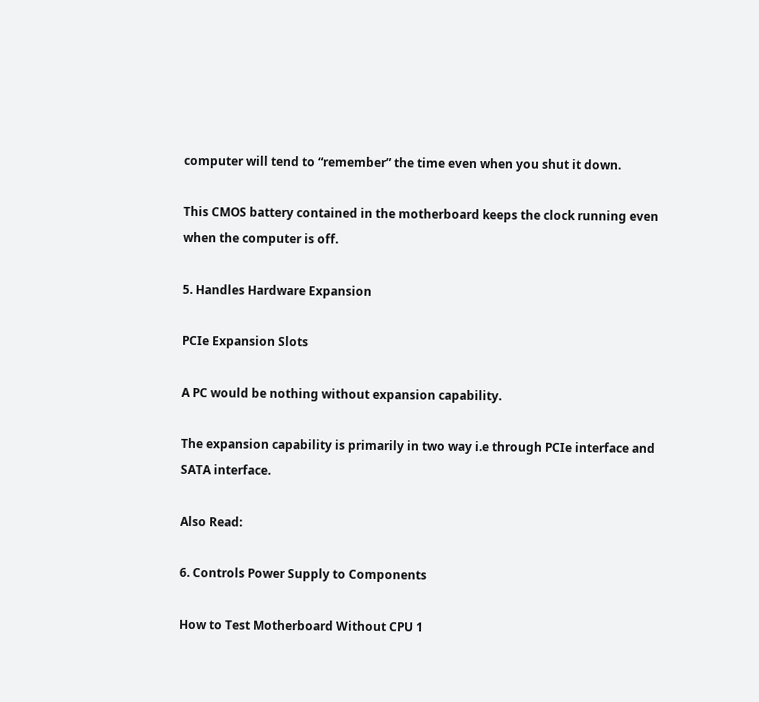computer will tend to “remember” the time even when you shut it down.

This CMOS battery contained in the motherboard keeps the clock running even when the computer is off.

5. Handles Hardware Expansion

PCIe Expansion Slots

A PC would be nothing without expansion capability.

The expansion capability is primarily in two way i.e through PCIe interface and SATA interface.

Also Read:

6. Controls Power Supply to Components

How to Test Motherboard Without CPU 1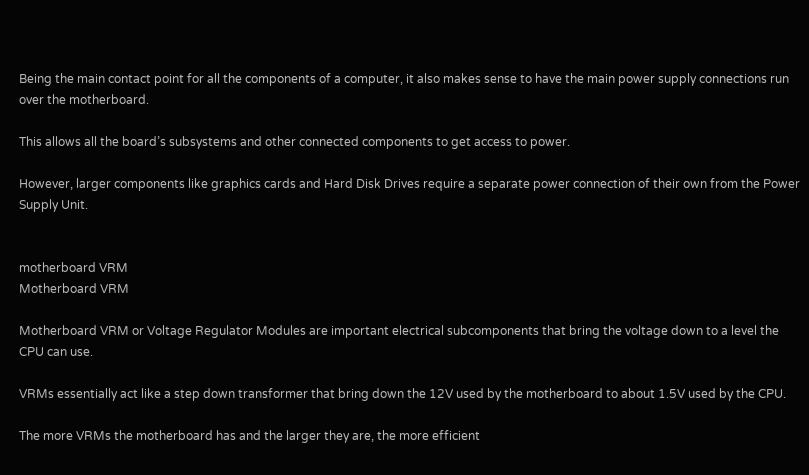Being the main contact point for all the components of a computer, it also makes sense to have the main power supply connections run over the motherboard.

This allows all the board’s subsystems and other connected components to get access to power.

However, larger components like graphics cards and Hard Disk Drives require a separate power connection of their own from the Power Supply Unit.


motherboard VRM
Motherboard VRM

Motherboard VRM or Voltage Regulator Modules are important electrical subcomponents that bring the voltage down to a level the CPU can use.

VRMs essentially act like a step down transformer that bring down the 12V used by the motherboard to about 1.5V used by the CPU.

The more VRMs the motherboard has and the larger they are, the more efficient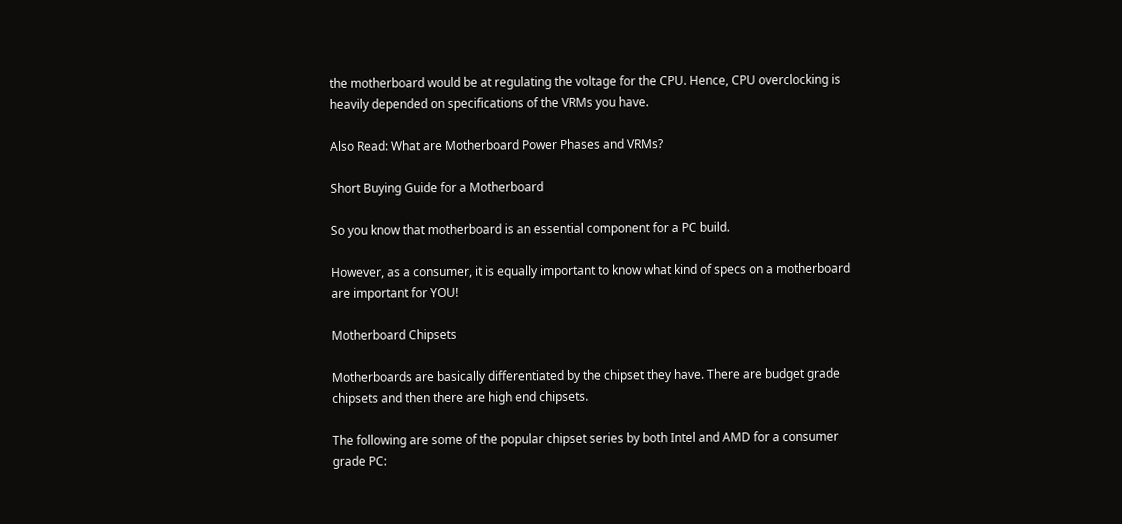the motherboard would be at regulating the voltage for the CPU. Hence, CPU overclocking is heavily depended on specifications of the VRMs you have.

Also Read: What are Motherboard Power Phases and VRMs?

Short Buying Guide for a Motherboard

So you know that motherboard is an essential component for a PC build.

However, as a consumer, it is equally important to know what kind of specs on a motherboard are important for YOU!

Motherboard Chipsets

Motherboards are basically differentiated by the chipset they have. There are budget grade chipsets and then there are high end chipsets.

The following are some of the popular chipset series by both Intel and AMD for a consumer grade PC: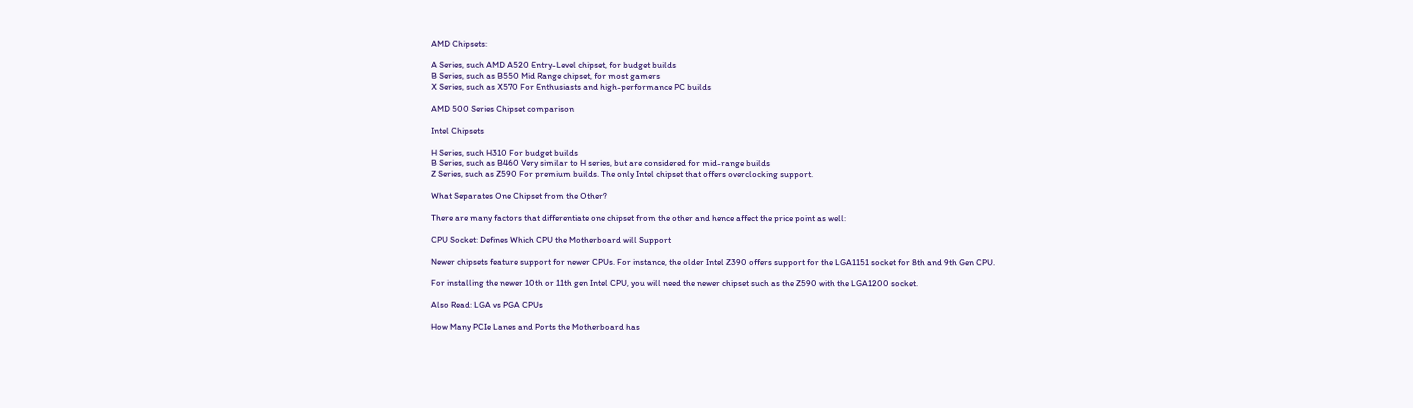AMD Chipsets:

A Series, such AMD A520 Entry-Level chipset, for budget builds
B Series, such as B550 Mid Range chipset, for most gamers
X Series, such as X570 For Enthusiasts and high-performance PC builds

AMD 500 Series Chipset comparison

Intel Chipsets

H Series, such H310 For budget builds
B Series, such as B460 Very similar to H series, but are considered for mid-range builds
Z Series, such as Z590 For premium builds. The only Intel chipset that offers overclocking support.

What Separates One Chipset from the Other?

There are many factors that differentiate one chipset from the other and hence affect the price point as well:

CPU Socket: Defines Which CPU the Motherboard will Support

Newer chipsets feature support for newer CPUs. For instance, the older Intel Z390 offers support for the LGA1151 socket for 8th and 9th Gen CPU.

For installing the newer 10th or 11th gen Intel CPU, you will need the newer chipset such as the Z590 with the LGA1200 socket.

Also Read: LGA vs PGA CPUs

How Many PCIe Lanes and Ports the Motherboard has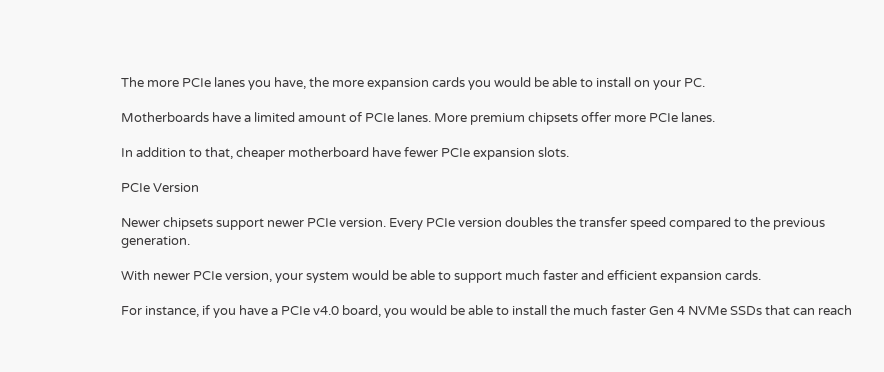The more PCIe lanes you have, the more expansion cards you would be able to install on your PC.

Motherboards have a limited amount of PCIe lanes. More premium chipsets offer more PCIe lanes.

In addition to that, cheaper motherboard have fewer PCIe expansion slots.

PCIe Version

Newer chipsets support newer PCIe version. Every PCIe version doubles the transfer speed compared to the previous generation.

With newer PCIe version, your system would be able to support much faster and efficient expansion cards.

For instance, if you have a PCIe v4.0 board, you would be able to install the much faster Gen 4 NVMe SSDs that can reach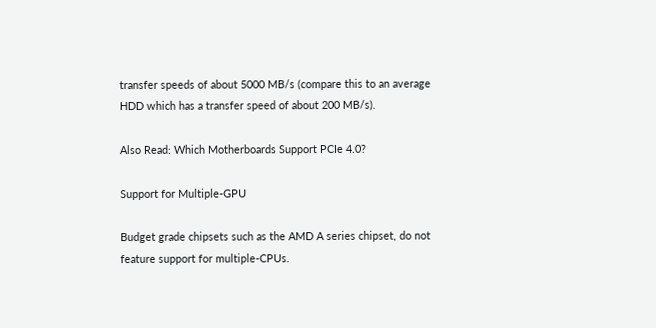transfer speeds of about 5000 MB/s (compare this to an average HDD which has a transfer speed of about 200 MB/s).

Also Read: Which Motherboards Support PCIe 4.0?

Support for Multiple-GPU

Budget grade chipsets such as the AMD A series chipset, do not feature support for multiple-CPUs.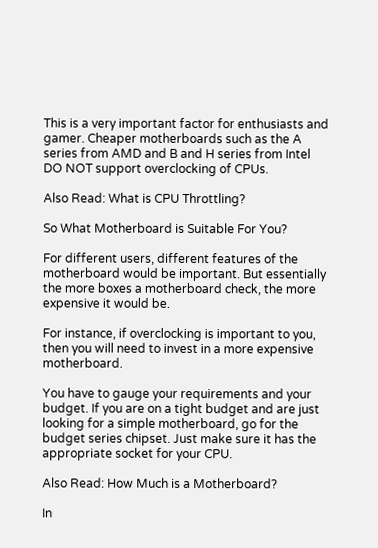This is a very important factor for enthusiasts and gamer. Cheaper motherboards such as the A series from AMD and B and H series from Intel DO NOT support overclocking of CPUs.

Also Read: What is CPU Throttling?

So What Motherboard is Suitable For You?

For different users, different features of the motherboard would be important. But essentially the more boxes a motherboard check, the more expensive it would be.

For instance, if overclocking is important to you, then you will need to invest in a more expensive motherboard.

You have to gauge your requirements and your budget. If you are on a tight budget and are just looking for a simple motherboard, go for the budget series chipset. Just make sure it has the appropriate socket for your CPU.

Also Read: How Much is a Motherboard?

In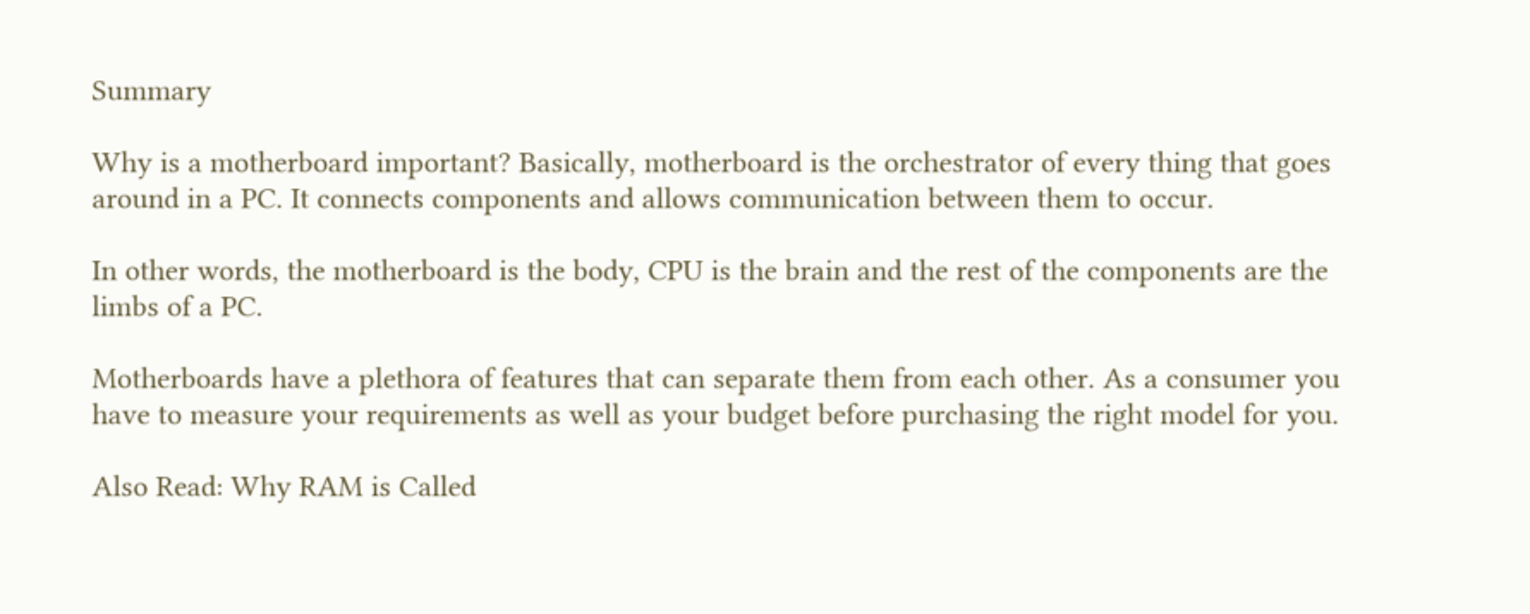Summary

Why is a motherboard important? Basically, motherboard is the orchestrator of every thing that goes around in a PC. It connects components and allows communication between them to occur.

In other words, the motherboard is the body, CPU is the brain and the rest of the components are the limbs of a PC.

Motherboards have a plethora of features that can separate them from each other. As a consumer you have to measure your requirements as well as your budget before purchasing the right model for you.

Also Read: Why RAM is Called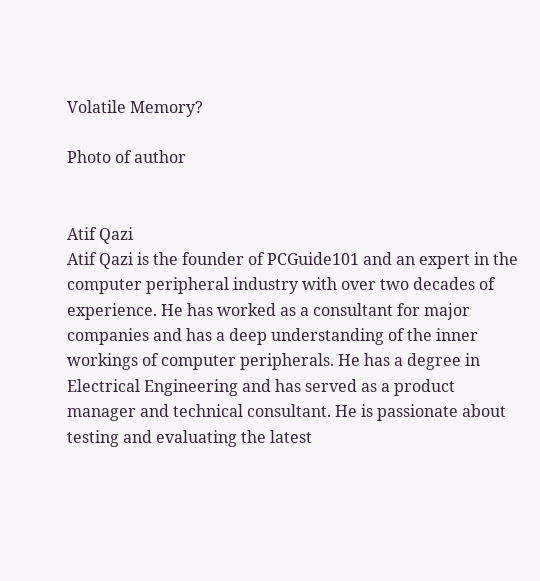Volatile Memory?

Photo of author


Atif Qazi
Atif Qazi is the founder of PCGuide101 and an expert in the computer peripheral industry with over two decades of experience. He has worked as a consultant for major companies and has a deep understanding of the inner workings of computer peripherals. He has a degree in Electrical Engineering and has served as a product manager and technical consultant. He is passionate about testing and evaluating the latest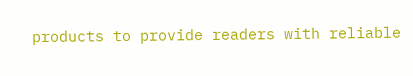products to provide readers with reliable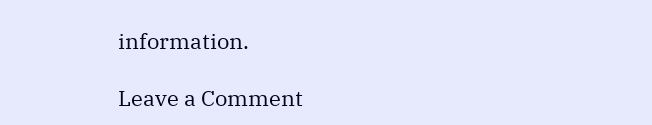information.

Leave a Comment